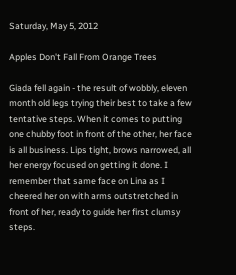Saturday, May 5, 2012

Apples Don't Fall From Orange Trees

Giada fell again - the result of wobbly, eleven month old legs trying their best to take a few tentative steps. When it comes to putting one chubby foot in front of the other, her face is all business. Lips tight, brows narrowed, all her energy focused on getting it done. I remember that same face on Lina as I cheered her on with arms outstretched in front of her, ready to guide her first clumsy steps.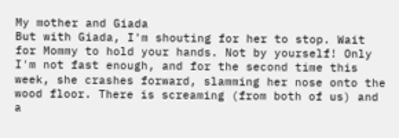My mother and Giada
But with Giada, I'm shouting for her to stop. Wait for Mommy to hold your hands. Not by yourself! Only I'm not fast enough, and for the second time this week, she crashes forward, slamming her nose onto the wood floor. There is screaming (from both of us) and a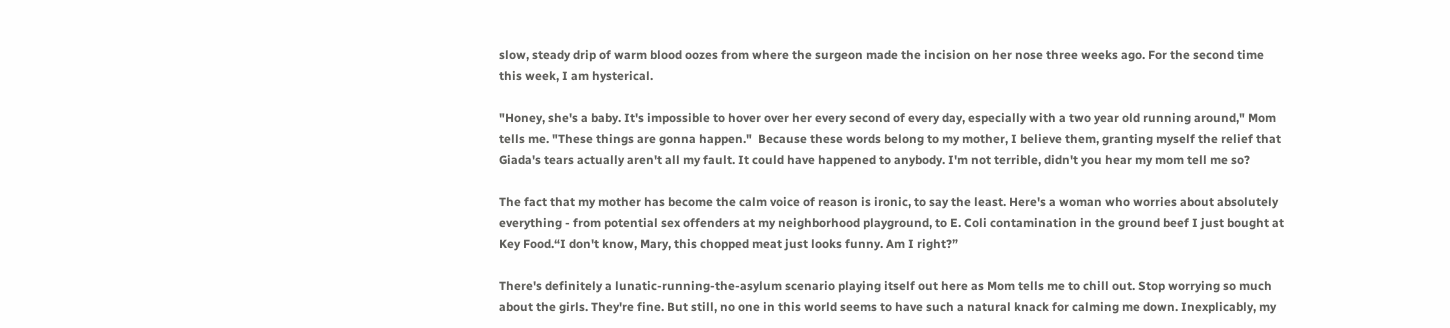slow, steady drip of warm blood oozes from where the surgeon made the incision on her nose three weeks ago. For the second time this week, I am hysterical.

"Honey, she's a baby. It's impossible to hover over her every second of every day, especially with a two year old running around," Mom tells me. "These things are gonna happen."  Because these words belong to my mother, I believe them, granting myself the relief that Giada's tears actually aren't all my fault. It could have happened to anybody. I'm not terrible, didn't you hear my mom tell me so?

The fact that my mother has become the calm voice of reason is ironic, to say the least. Here's a woman who worries about absolutely everything - from potential sex offenders at my neighborhood playground, to E. Coli contamination in the ground beef I just bought at Key Food.“I don't know, Mary, this chopped meat just looks funny. Am I right?”

There's definitely a lunatic-running-the-asylum scenario playing itself out here as Mom tells me to chill out. Stop worrying so much about the girls. They're fine. But still, no one in this world seems to have such a natural knack for calming me down. Inexplicably, my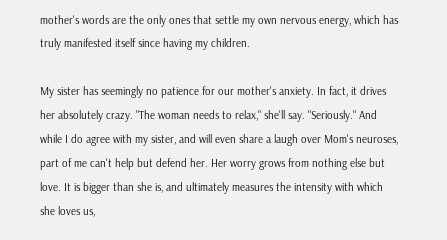mother's words are the only ones that settle my own nervous energy, which has truly manifested itself since having my children.

My sister has seemingly no patience for our mother's anxiety. In fact, it drives her absolutely crazy. "The woman needs to relax," she'll say. "Seriously." And while I do agree with my sister, and will even share a laugh over Mom's neuroses, part of me can't help but defend her. Her worry grows from nothing else but love. It is bigger than she is, and ultimately measures the intensity with which she loves us,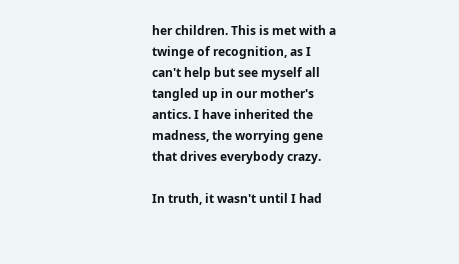her children. This is met with a twinge of recognition, as I can't help but see myself all tangled up in our mother's antics. I have inherited the madness, the worrying gene that drives everybody crazy.

In truth, it wasn't until I had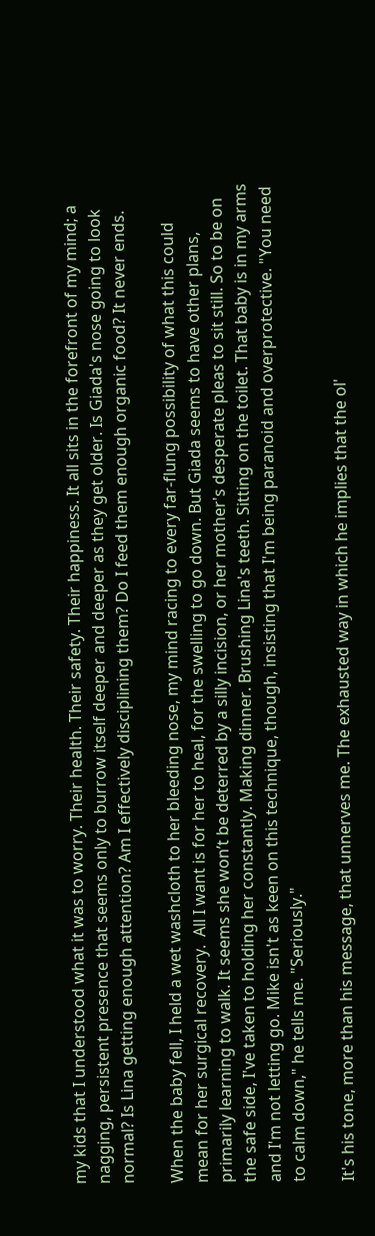my kids that I understood what it was to worry. Their health. Their safety. Their happiness. It all sits in the forefront of my mind; a nagging, persistent presence that seems only to burrow itself deeper and deeper as they get older. Is Giada's nose going to look normal? Is Lina getting enough attention? Am I effectively disciplining them? Do I feed them enough organic food? It never ends.

When the baby fell, I held a wet washcloth to her bleeding nose, my mind racing to every far-flung possibility of what this could mean for her surgical recovery.  All I want is for her to heal, for the swelling to go down. But Giada seems to have other plans, primarily learning to walk. It seems she won’t be deterred by a silly incision, or her mother's desperate pleas to sit still. So to be on the safe side, I've taken to holding her constantly. Making dinner. Brushing Lina's teeth. Sitting on the toilet. That baby is in my arms and I'm not letting go. Mike isn't as keen on this technique, though, insisting that I'm being paranoid and overprotective. "You need to calm down," he tells me. "Seriously."

It's his tone, more than his message, that unnerves me. The exhausted way in which he implies that the ol'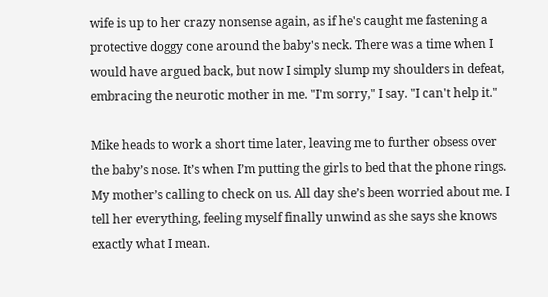wife is up to her crazy nonsense again, as if he's caught me fastening a protective doggy cone around the baby's neck. There was a time when I would have argued back, but now I simply slump my shoulders in defeat, embracing the neurotic mother in me. "I'm sorry," I say. "I can't help it."

Mike heads to work a short time later, leaving me to further obsess over the baby’s nose. It’s when I’m putting the girls to bed that the phone rings. My mother’s calling to check on us. All day she’s been worried about me. I tell her everything, feeling myself finally unwind as she says she knows exactly what I mean.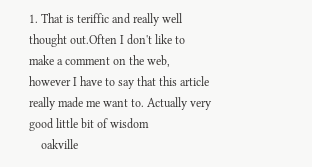1. That is teriffic and really well thought out.Often I don't like to make a comment on the web, however I have to say that this article really made me want to. Actually very good little bit of wisdom
    oakville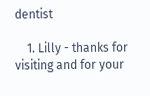dentist

    1. Lilly - thanks for visiting and for your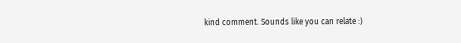kind comment. Sounds like you can relate :)